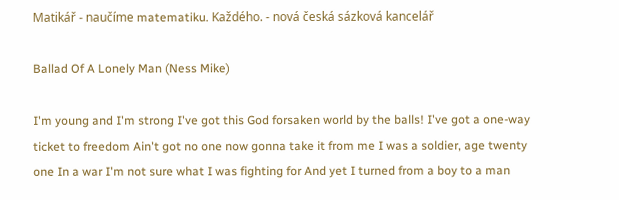Matikář - naučíme matematiku. Každého. - nová česká sázková kancelář

Ballad Of A Lonely Man (Ness Mike)

I'm young and I'm strong I've got this God forsaken world by the balls! I've got a one-way ticket to freedom Ain't got no one now gonna take it from me I was a soldier, age twenty one In a war I'm not sure what I was fighting for And yet I turned from a boy to a man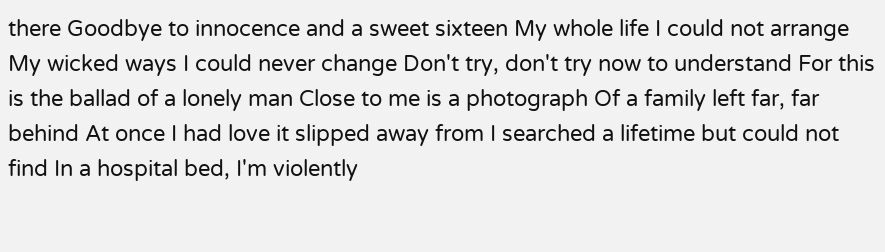there Goodbye to innocence and a sweet sixteen My whole life I could not arrange My wicked ways I could never change Don't try, don't try now to understand For this is the ballad of a lonely man Close to me is a photograph Of a family left far, far behind At once I had love it slipped away from I searched a lifetime but could not find In a hospital bed, I'm violently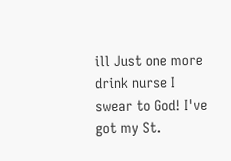ill Just one more drink nurse I swear to God! I've got my St.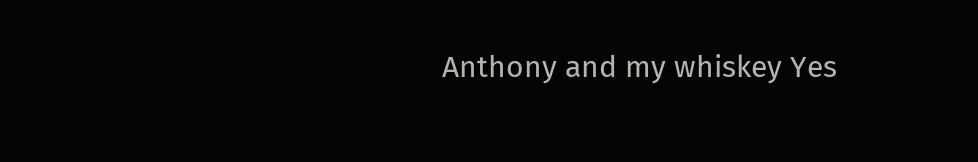Anthony and my whiskey Yes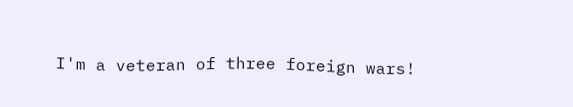I'm a veteran of three foreign wars!